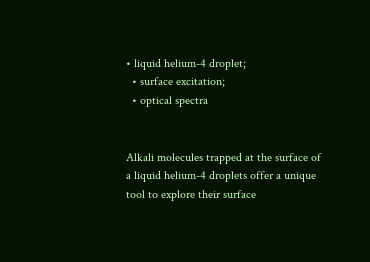• liquid helium-4 droplet;
  • surface excitation;
  • optical spectra


Alkali molecules trapped at the surface of a liquid helium-4 droplets offer a unique tool to explore their surface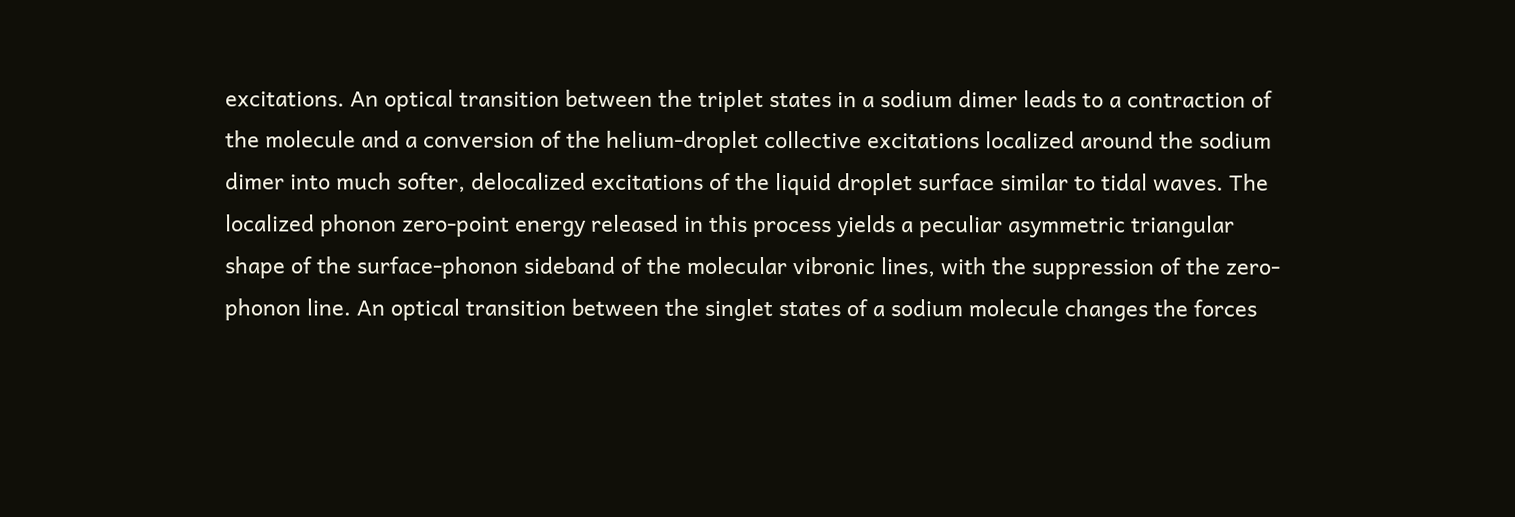excitations. An optical transition between the triplet states in a sodium dimer leads to a contraction of the molecule and a conversion of the helium-droplet collective excitations localized around the sodium dimer into much softer, delocalized excitations of the liquid droplet surface similar to tidal waves. The localized phonon zero-point energy released in this process yields a peculiar asymmetric triangular shape of the surface-phonon sideband of the molecular vibronic lines, with the suppression of the zero-phonon line. An optical transition between the singlet states of a sodium molecule changes the forces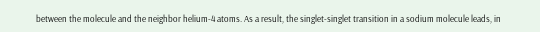between the molecule and the neighbor helium-4 atoms. As a result, the singlet-singlet transition in a sodium molecule leads, in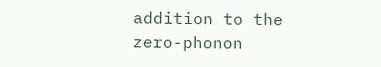addition to the zero-phonon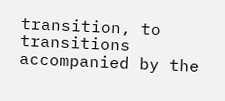transition, to transitions accompanied by the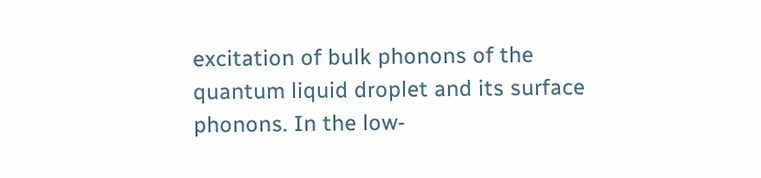excitation of bulk phonons of the quantum liquid droplet and its surface phonons. In the low-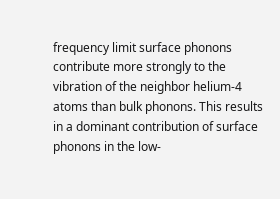frequency limit surface phonons contribute more strongly to the vibration of the neighbor helium-4 atoms than bulk phonons. This results in a dominant contribution of surface phonons in the low-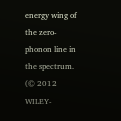energy wing of the zero-phonon line in the spectrum. (© 2012 WILEY-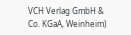VCH Verlag GmbH & Co. KGaA, Weinheim)